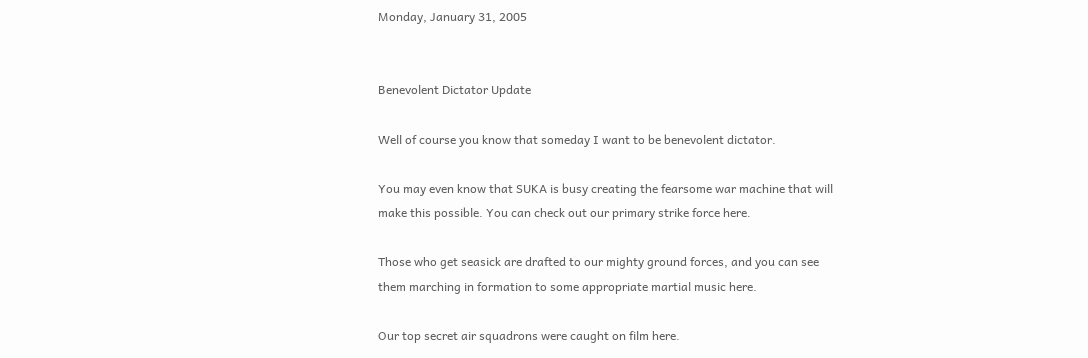Monday, January 31, 2005


Benevolent Dictator Update

Well of course you know that someday I want to be benevolent dictator.

You may even know that SUKA is busy creating the fearsome war machine that will make this possible. You can check out our primary strike force here.

Those who get seasick are drafted to our mighty ground forces, and you can see them marching in formation to some appropriate martial music here.

Our top secret air squadrons were caught on film here.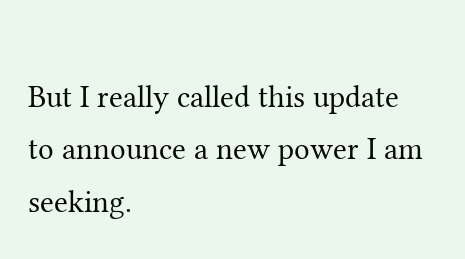But I really called this update to announce a new power I am seeking.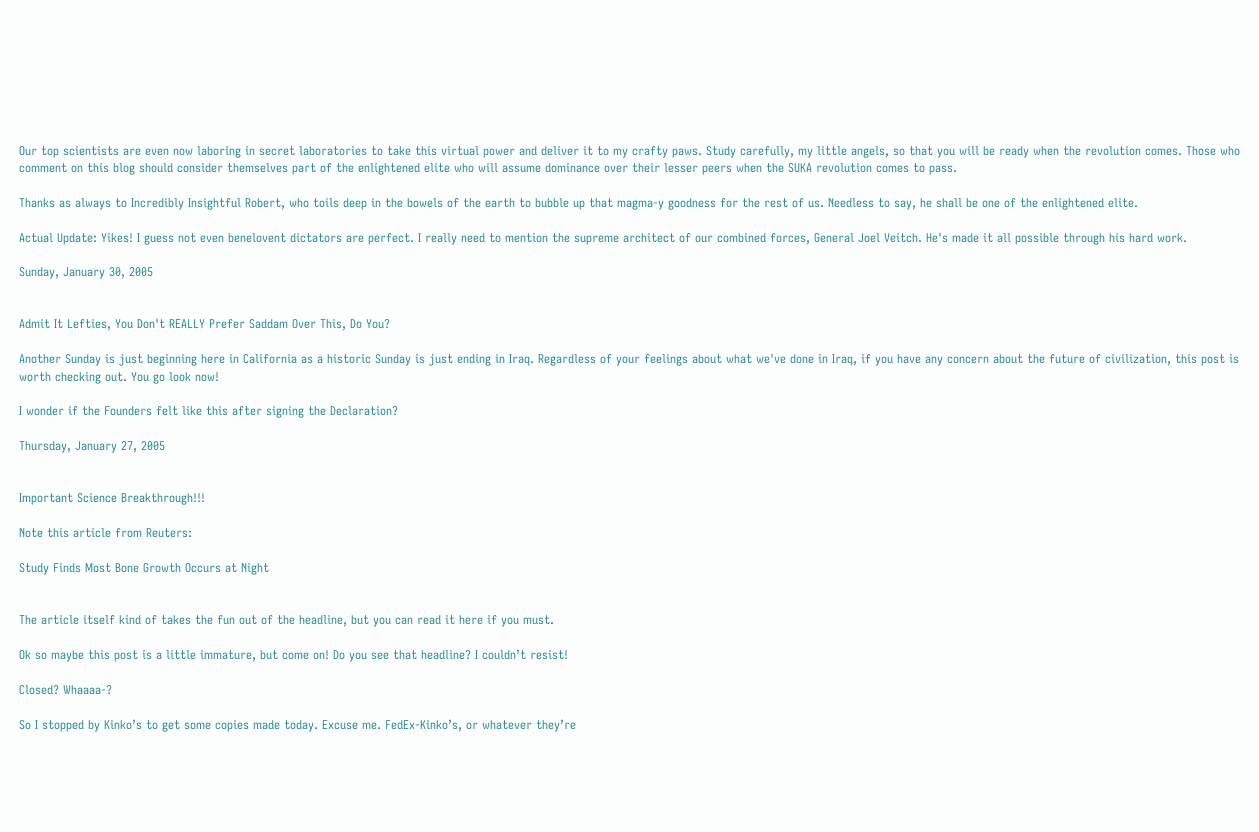Our top scientists are even now laboring in secret laboratories to take this virtual power and deliver it to my crafty paws. Study carefully, my little angels, so that you will be ready when the revolution comes. Those who comment on this blog should consider themselves part of the enlightened elite who will assume dominance over their lesser peers when the SUKA revolution comes to pass.

Thanks as always to Incredibly Insightful Robert, who toils deep in the bowels of the earth to bubble up that magma-y goodness for the rest of us. Needless to say, he shall be one of the enlightened elite.

Actual Update: Yikes! I guess not even benelovent dictators are perfect. I really need to mention the supreme architect of our combined forces, General Joel Veitch. He's made it all possible through his hard work.

Sunday, January 30, 2005


Admit It Lefties, You Don't REALLY Prefer Saddam Over This, Do You?

Another Sunday is just beginning here in California as a historic Sunday is just ending in Iraq. Regardless of your feelings about what we've done in Iraq, if you have any concern about the future of civilization, this post is worth checking out. You go look now!

I wonder if the Founders felt like this after signing the Declaration?

Thursday, January 27, 2005


Important Science Breakthrough!!!

Note this article from Reuters:

Study Finds Most Bone Growth Occurs at Night


The article itself kind of takes the fun out of the headline, but you can read it here if you must.

Ok so maybe this post is a little immature, but come on! Do you see that headline? I couldn’t resist!

Closed? Whaaaa-?

So I stopped by Kinko’s to get some copies made today. Excuse me. FedEx-Kinko’s, or whatever they’re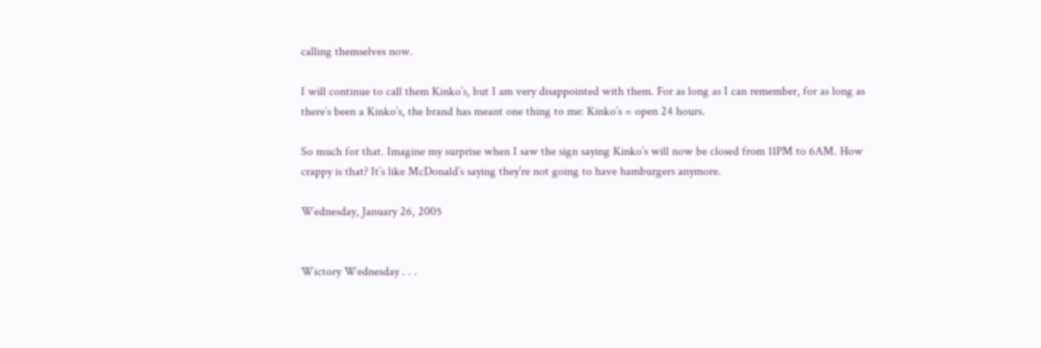calling themselves now.

I will continue to call them Kinko’s, but I am very disappointed with them. For as long as I can remember, for as long as there’s been a Kinko’s, the brand has meant one thing to me: Kinko’s = open 24 hours.

So much for that. Imagine my surprise when I saw the sign saying Kinko’s will now be closed from 11PM to 6AM. How crappy is that? It’s like McDonald’s saying they’re not going to have hamburgers anymore.

Wednesday, January 26, 2005


Wictory Wednesday . . .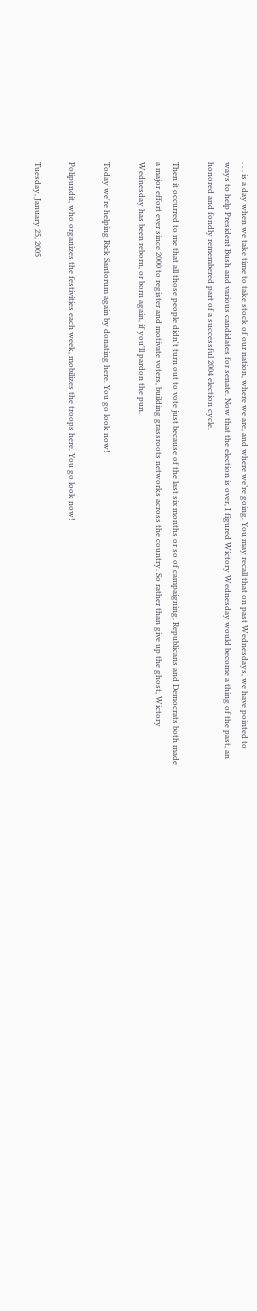. . . is a day when we take time to take stock of our nation, where we are, and where we’re going. You may recall that on past Wednesdays, we have pointed to ways to help President Bush and various candidates for senate. Now that the election is over, I figured Wictory Wednesday would become a thing of the past, an honored and fondly remembered part of a successful 2004 election cycle.

Then it occurred to me that all those people didn't turn out to vote just because of the last six months or so of campaigning. Republicans and Democrats both made a major effort ever since 2000 to register and motivate voters, building grassroots networks across the country. So rather than give up the ghost, Wictory Wednesday has been reborn, or born again, if you'll pardon the pun.

Today we're helping Rick Santorum again by donating here. You go look now!

Polipundit, who organizes the festivities each week, mobilizes the troops here. You go look now!

Tuesday, January 25, 2005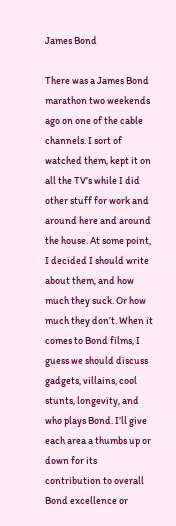James Bond

There was a James Bond marathon two weekends ago on one of the cable channels. I sort of watched them, kept it on all the TV’s while I did other stuff for work and around here and around the house. At some point, I decided I should write about them, and how much they suck. Or how much they don’t. When it comes to Bond films, I guess we should discuss gadgets, villains, cool stunts, longevity, and who plays Bond. I’ll give each area a thumbs up or down for its contribution to overall Bond excellence or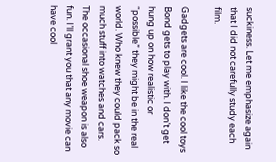suckiness. Let me emphasize again that I did not carefully study each film.

Gadgets are cool. I like the cool toys Bond gets to play with. I don’t get hung up on how realistic or “possible” they might be in the real world. Who knew they could pack so much stuff into watches and cars. The occasional shoe weapon is also fun. I’ll grant you that any movie can have cool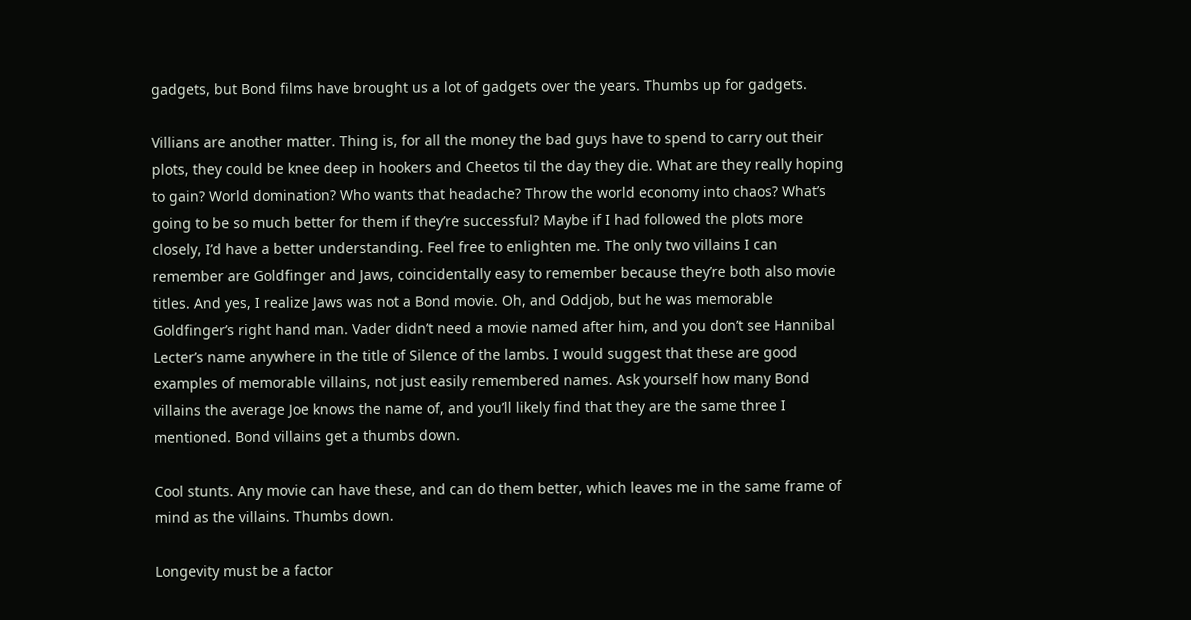gadgets, but Bond films have brought us a lot of gadgets over the years. Thumbs up for gadgets.

Villians are another matter. Thing is, for all the money the bad guys have to spend to carry out their plots, they could be knee deep in hookers and Cheetos til the day they die. What are they really hoping to gain? World domination? Who wants that headache? Throw the world economy into chaos? What’s going to be so much better for them if they’re successful? Maybe if I had followed the plots more closely, I’d have a better understanding. Feel free to enlighten me. The only two villains I can remember are Goldfinger and Jaws, coincidentally easy to remember because they’re both also movie titles. And yes, I realize Jaws was not a Bond movie. Oh, and Oddjob, but he was memorable Goldfinger’s right hand man. Vader didn’t need a movie named after him, and you don’t see Hannibal Lecter’s name anywhere in the title of Silence of the lambs. I would suggest that these are good examples of memorable villains, not just easily remembered names. Ask yourself how many Bond villains the average Joe knows the name of, and you’ll likely find that they are the same three I mentioned. Bond villains get a thumbs down.

Cool stunts. Any movie can have these, and can do them better, which leaves me in the same frame of mind as the villains. Thumbs down.

Longevity must be a factor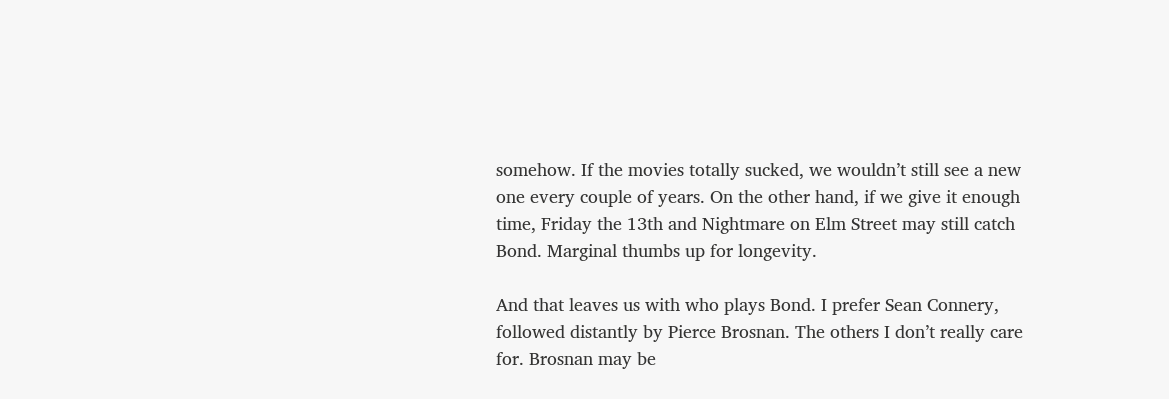somehow. If the movies totally sucked, we wouldn’t still see a new one every couple of years. On the other hand, if we give it enough time, Friday the 13th and Nightmare on Elm Street may still catch Bond. Marginal thumbs up for longevity.

And that leaves us with who plays Bond. I prefer Sean Connery, followed distantly by Pierce Brosnan. The others I don’t really care for. Brosnan may be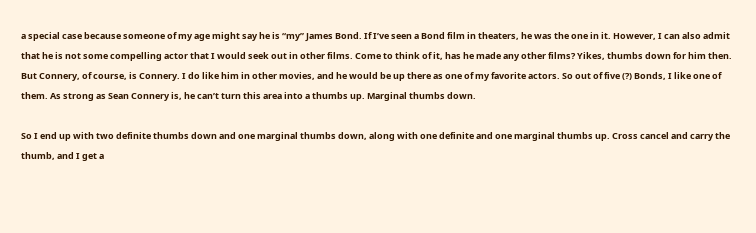a special case because someone of my age might say he is “my” James Bond. If I’ve seen a Bond film in theaters, he was the one in it. However, I can also admit that he is not some compelling actor that I would seek out in other films. Come to think of it, has he made any other films? Yikes, thumbs down for him then. But Connery, of course, is Connery. I do like him in other movies, and he would be up there as one of my favorite actors. So out of five (?) Bonds, I like one of them. As strong as Sean Connery is, he can’t turn this area into a thumbs up. Marginal thumbs down.

So I end up with two definite thumbs down and one marginal thumbs down, along with one definite and one marginal thumbs up. Cross cancel and carry the thumb, and I get a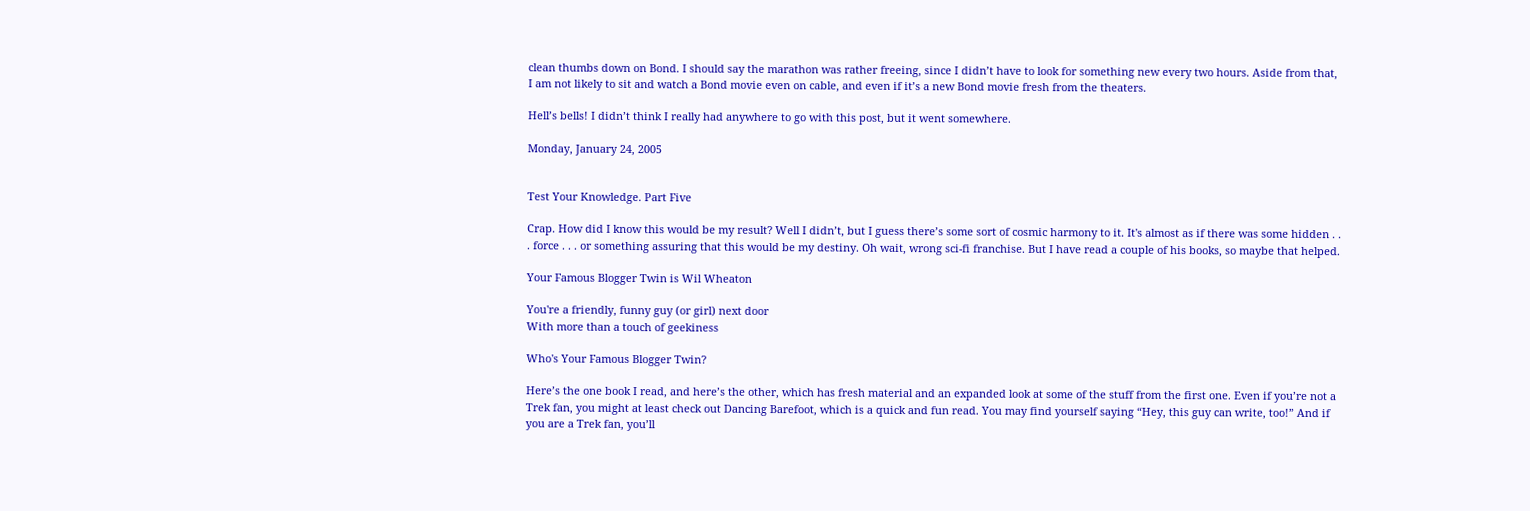clean thumbs down on Bond. I should say the marathon was rather freeing, since I didn’t have to look for something new every two hours. Aside from that, I am not likely to sit and watch a Bond movie even on cable, and even if it’s a new Bond movie fresh from the theaters.

Hell’s bells! I didn’t think I really had anywhere to go with this post, but it went somewhere.

Monday, January 24, 2005


Test Your Knowledge. Part Five

Crap. How did I know this would be my result? Well I didn’t, but I guess there’s some sort of cosmic harmony to it. It's almost as if there was some hidden . . . force . . . or something assuring that this would be my destiny. Oh wait, wrong sci-fi franchise. But I have read a couple of his books, so maybe that helped.

Your Famous Blogger Twin is Wil Wheaton

You're a friendly, funny guy (or girl) next door
With more than a touch of geekiness

Who's Your Famous Blogger Twin?

Here’s the one book I read, and here’s the other, which has fresh material and an expanded look at some of the stuff from the first one. Even if you’re not a Trek fan, you might at least check out Dancing Barefoot, which is a quick and fun read. You may find yourself saying “Hey, this guy can write, too!” And if you are a Trek fan, you’ll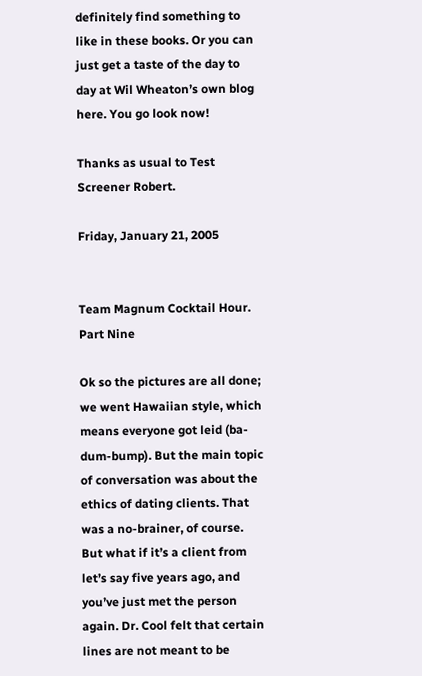definitely find something to like in these books. Or you can just get a taste of the day to day at Wil Wheaton’s own blog here. You go look now!

Thanks as usual to Test Screener Robert.

Friday, January 21, 2005


Team Magnum Cocktail Hour. Part Nine

Ok so the pictures are all done; we went Hawaiian style, which means everyone got leid (ba-dum-bump). But the main topic of conversation was about the ethics of dating clients. That was a no-brainer, of course. But what if it’s a client from let’s say five years ago, and you’ve just met the person again. Dr. Cool felt that certain lines are not meant to be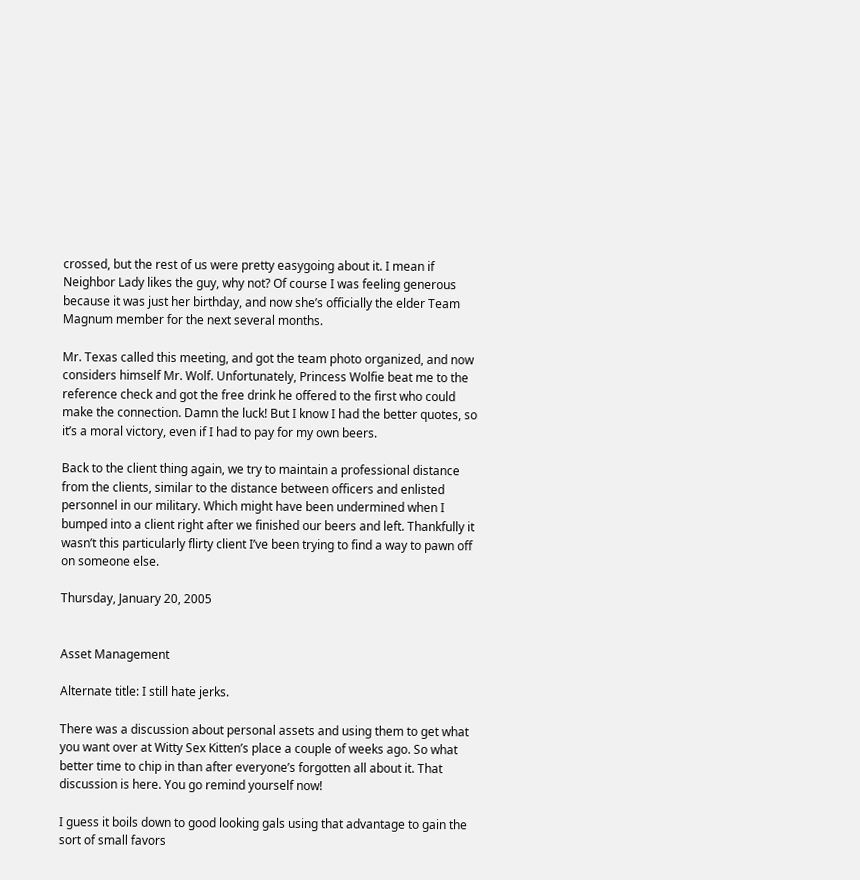crossed, but the rest of us were pretty easygoing about it. I mean if Neighbor Lady likes the guy, why not? Of course I was feeling generous because it was just her birthday, and now she’s officially the elder Team Magnum member for the next several months.

Mr. Texas called this meeting, and got the team photo organized, and now considers himself Mr. Wolf. Unfortunately, Princess Wolfie beat me to the reference check and got the free drink he offered to the first who could make the connection. Damn the luck! But I know I had the better quotes, so it’s a moral victory, even if I had to pay for my own beers.

Back to the client thing again, we try to maintain a professional distance from the clients, similar to the distance between officers and enlisted personnel in our military. Which might have been undermined when I bumped into a client right after we finished our beers and left. Thankfully it wasn’t this particularly flirty client I’ve been trying to find a way to pawn off on someone else.

Thursday, January 20, 2005


Asset Management

Alternate title: I still hate jerks.

There was a discussion about personal assets and using them to get what you want over at Witty Sex Kitten’s place a couple of weeks ago. So what better time to chip in than after everyone’s forgotten all about it. That discussion is here. You go remind yourself now!

I guess it boils down to good looking gals using that advantage to gain the sort of small favors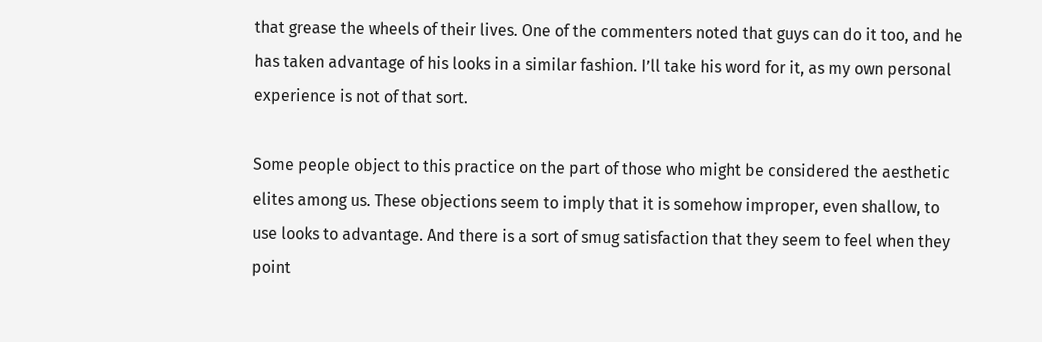that grease the wheels of their lives. One of the commenters noted that guys can do it too, and he has taken advantage of his looks in a similar fashion. I’ll take his word for it, as my own personal experience is not of that sort.

Some people object to this practice on the part of those who might be considered the aesthetic elites among us. These objections seem to imply that it is somehow improper, even shallow, to use looks to advantage. And there is a sort of smug satisfaction that they seem to feel when they point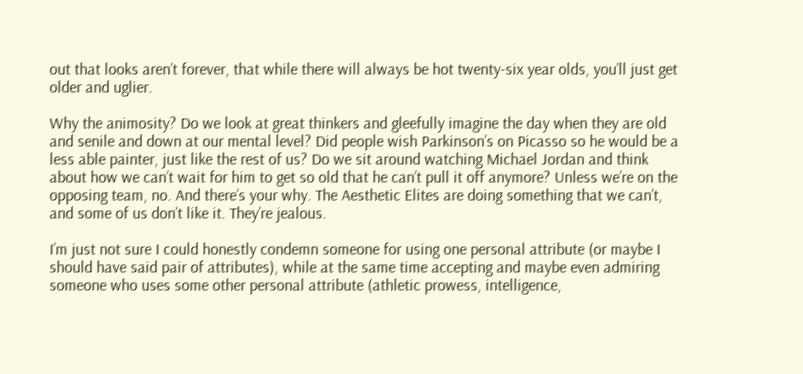out that looks aren’t forever, that while there will always be hot twenty-six year olds, you’ll just get older and uglier.

Why the animosity? Do we look at great thinkers and gleefully imagine the day when they are old and senile and down at our mental level? Did people wish Parkinson’s on Picasso so he would be a less able painter, just like the rest of us? Do we sit around watching Michael Jordan and think about how we can’t wait for him to get so old that he can’t pull it off anymore? Unless we’re on the opposing team, no. And there’s your why. The Aesthetic Elites are doing something that we can’t, and some of us don’t like it. They’re jealous.

I’m just not sure I could honestly condemn someone for using one personal attribute (or maybe I should have said pair of attributes), while at the same time accepting and maybe even admiring someone who uses some other personal attribute (athletic prowess, intelligence,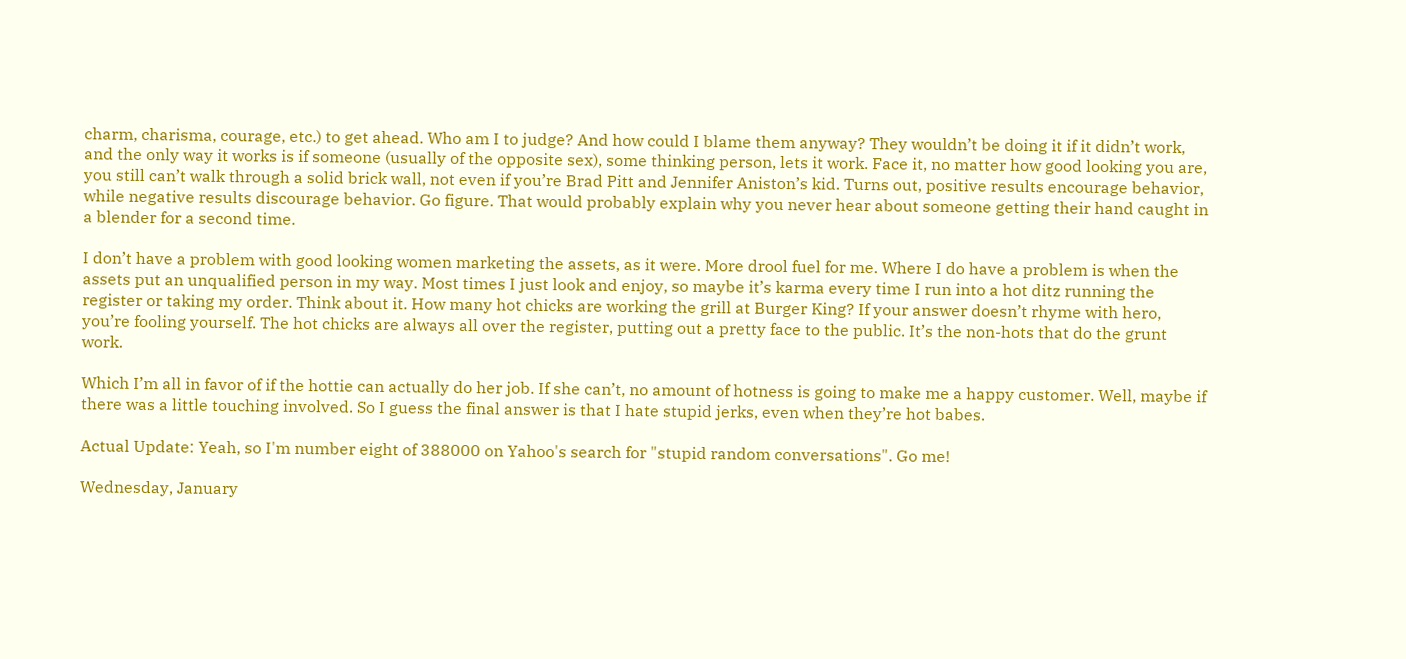charm, charisma, courage, etc.) to get ahead. Who am I to judge? And how could I blame them anyway? They wouldn’t be doing it if it didn’t work, and the only way it works is if someone (usually of the opposite sex), some thinking person, lets it work. Face it, no matter how good looking you are, you still can’t walk through a solid brick wall, not even if you’re Brad Pitt and Jennifer Aniston’s kid. Turns out, positive results encourage behavior, while negative results discourage behavior. Go figure. That would probably explain why you never hear about someone getting their hand caught in a blender for a second time.

I don’t have a problem with good looking women marketing the assets, as it were. More drool fuel for me. Where I do have a problem is when the assets put an unqualified person in my way. Most times I just look and enjoy, so maybe it’s karma every time I run into a hot ditz running the register or taking my order. Think about it. How many hot chicks are working the grill at Burger King? If your answer doesn’t rhyme with hero, you’re fooling yourself. The hot chicks are always all over the register, putting out a pretty face to the public. It’s the non-hots that do the grunt work.

Which I’m all in favor of if the hottie can actually do her job. If she can’t, no amount of hotness is going to make me a happy customer. Well, maybe if there was a little touching involved. So I guess the final answer is that I hate stupid jerks, even when they’re hot babes.

Actual Update: Yeah, so I'm number eight of 388000 on Yahoo's search for "stupid random conversations". Go me!

Wednesday, January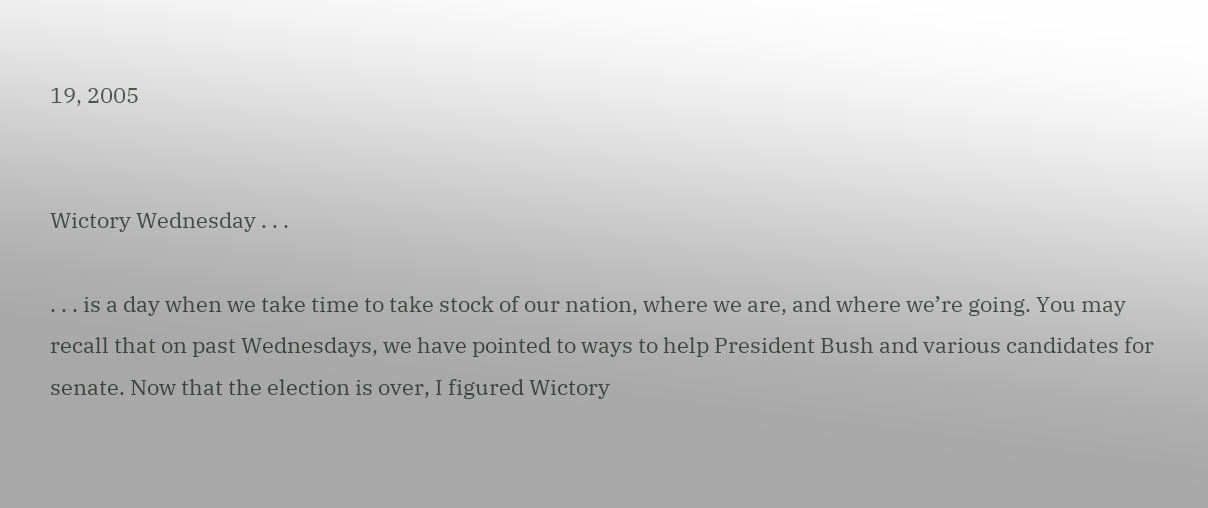19, 2005


Wictory Wednesday . . .

. . . is a day when we take time to take stock of our nation, where we are, and where we’re going. You may recall that on past Wednesdays, we have pointed to ways to help President Bush and various candidates for senate. Now that the election is over, I figured Wictory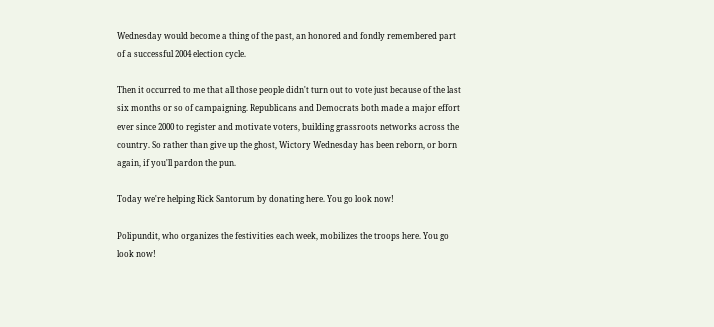Wednesday would become a thing of the past, an honored and fondly remembered part of a successful 2004 election cycle.

Then it occurred to me that all those people didn't turn out to vote just because of the last six months or so of campaigning. Republicans and Democrats both made a major effort ever since 2000 to register and motivate voters, building grassroots networks across the country. So rather than give up the ghost, Wictory Wednesday has been reborn, or born again, if you'll pardon the pun.

Today we're helping Rick Santorum by donating here. You go look now!

Polipundit, who organizes the festivities each week, mobilizes the troops here. You go look now!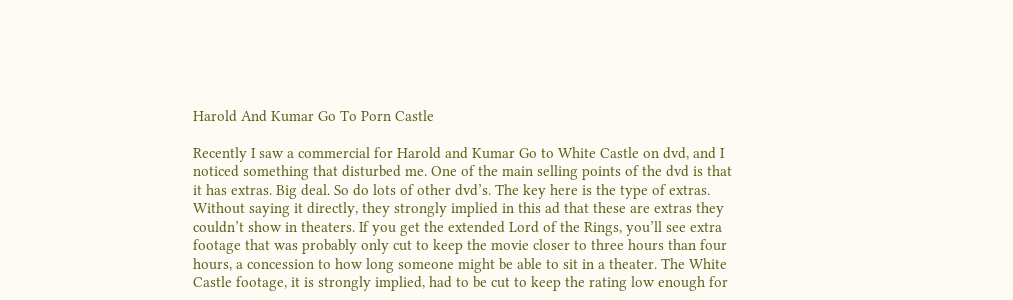Harold And Kumar Go To Porn Castle

Recently I saw a commercial for Harold and Kumar Go to White Castle on dvd, and I noticed something that disturbed me. One of the main selling points of the dvd is that it has extras. Big deal. So do lots of other dvd’s. The key here is the type of extras. Without saying it directly, they strongly implied in this ad that these are extras they couldn’t show in theaters. If you get the extended Lord of the Rings, you’ll see extra footage that was probably only cut to keep the movie closer to three hours than four hours, a concession to how long someone might be able to sit in a theater. The White Castle footage, it is strongly implied, had to be cut to keep the rating low enough for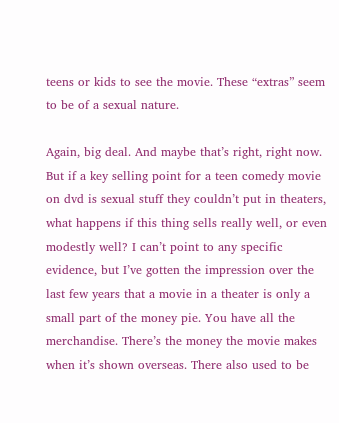teens or kids to see the movie. These “extras” seem to be of a sexual nature.

Again, big deal. And maybe that’s right, right now. But if a key selling point for a teen comedy movie on dvd is sexual stuff they couldn’t put in theaters, what happens if this thing sells really well, or even modestly well? I can’t point to any specific evidence, but I’ve gotten the impression over the last few years that a movie in a theater is only a small part of the money pie. You have all the merchandise. There’s the money the movie makes when it’s shown overseas. There also used to be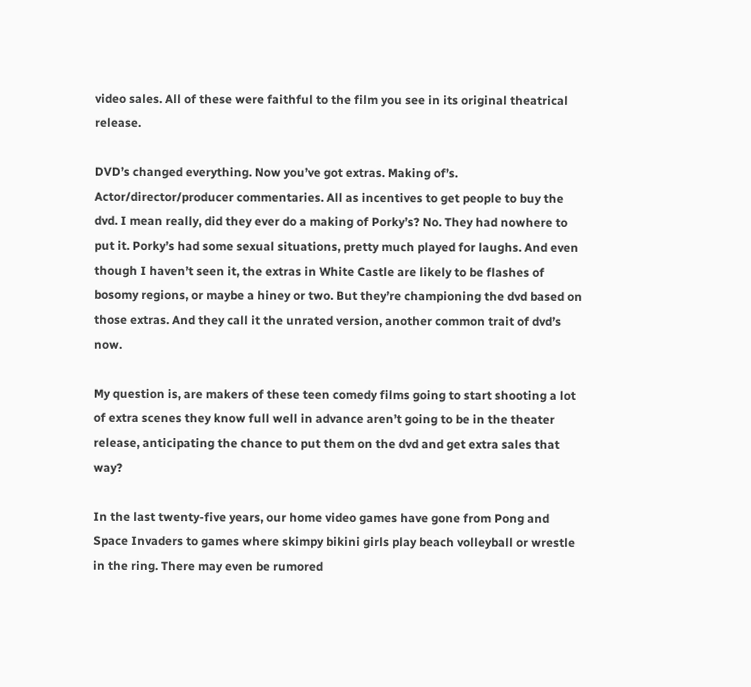video sales. All of these were faithful to the film you see in its original theatrical release.

DVD’s changed everything. Now you’ve got extras. Making of’s. Actor/director/producer commentaries. All as incentives to get people to buy the dvd. I mean really, did they ever do a making of Porky’s? No. They had nowhere to put it. Porky’s had some sexual situations, pretty much played for laughs. And even though I haven’t seen it, the extras in White Castle are likely to be flashes of bosomy regions, or maybe a hiney or two. But they’re championing the dvd based on those extras. And they call it the unrated version, another common trait of dvd’s now.

My question is, are makers of these teen comedy films going to start shooting a lot of extra scenes they know full well in advance aren’t going to be in the theater release, anticipating the chance to put them on the dvd and get extra sales that way?

In the last twenty-five years, our home video games have gone from Pong and Space Invaders to games where skimpy bikini girls play beach volleyball or wrestle in the ring. There may even be rumored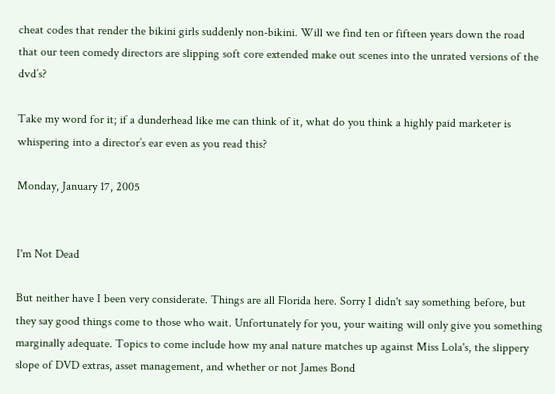cheat codes that render the bikini girls suddenly non-bikini. Will we find ten or fifteen years down the road that our teen comedy directors are slipping soft core extended make out scenes into the unrated versions of the dvd’s?

Take my word for it; if a dunderhead like me can think of it, what do you think a highly paid marketer is whispering into a director’s ear even as you read this?

Monday, January 17, 2005


I'm Not Dead

But neither have I been very considerate. Things are all Florida here. Sorry I didn't say something before, but they say good things come to those who wait. Unfortunately for you, your waiting will only give you something marginally adequate. Topics to come include how my anal nature matches up against Miss Lola's, the slippery slope of DVD extras, asset management, and whether or not James Bond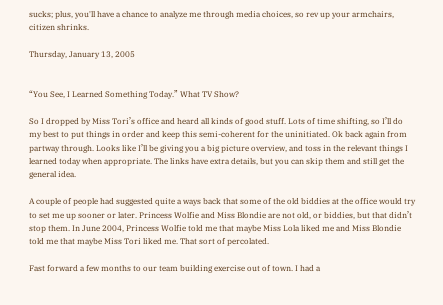sucks; plus, you'll have a chance to analyze me through media choices, so rev up your armchairs, citizen shrinks.

Thursday, January 13, 2005


“You See, I Learned Something Today.” What TV Show?

So I dropped by Miss Tori’s office and heard all kinds of good stuff. Lots of time shifting, so I’ll do my best to put things in order and keep this semi-coherent for the uninitiated. Ok back again from partway through. Looks like I’ll be giving you a big picture overview, and toss in the relevant things I learned today when appropriate. The links have extra details, but you can skip them and still get the general idea.

A couple of people had suggested quite a ways back that some of the old biddies at the office would try to set me up sooner or later. Princess Wolfie and Miss Blondie are not old, or biddies, but that didn’t stop them. In June 2004, Princess Wolfie told me that maybe Miss Lola liked me and Miss Blondie told me that maybe Miss Tori liked me. That sort of percolated.

Fast forward a few months to our team building exercise out of town. I had a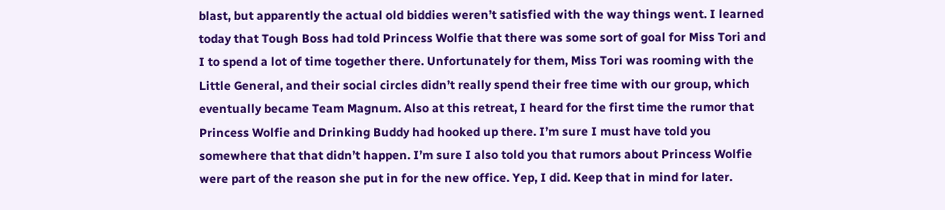blast, but apparently the actual old biddies weren’t satisfied with the way things went. I learned today that Tough Boss had told Princess Wolfie that there was some sort of goal for Miss Tori and I to spend a lot of time together there. Unfortunately for them, Miss Tori was rooming with the Little General, and their social circles didn’t really spend their free time with our group, which eventually became Team Magnum. Also at this retreat, I heard for the first time the rumor that Princess Wolfie and Drinking Buddy had hooked up there. I’m sure I must have told you somewhere that that didn’t happen. I’m sure I also told you that rumors about Princess Wolfie were part of the reason she put in for the new office. Yep, I did. Keep that in mind for later.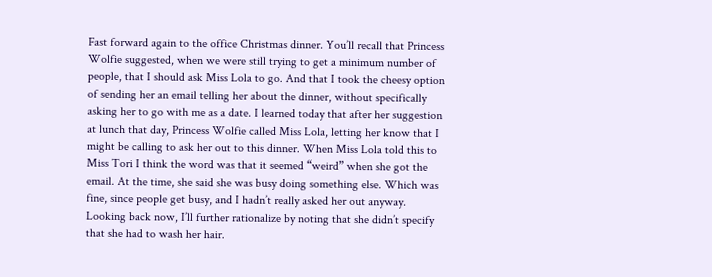Fast forward again to the office Christmas dinner. You’ll recall that Princess Wolfie suggested, when we were still trying to get a minimum number of people, that I should ask Miss Lola to go. And that I took the cheesy option of sending her an email telling her about the dinner, without specifically asking her to go with me as a date. I learned today that after her suggestion at lunch that day, Princess Wolfie called Miss Lola, letting her know that I might be calling to ask her out to this dinner. When Miss Lola told this to Miss Tori I think the word was that it seemed “weird” when she got the email. At the time, she said she was busy doing something else. Which was fine, since people get busy, and I hadn’t really asked her out anyway. Looking back now, I’ll further rationalize by noting that she didn’t specify that she had to wash her hair.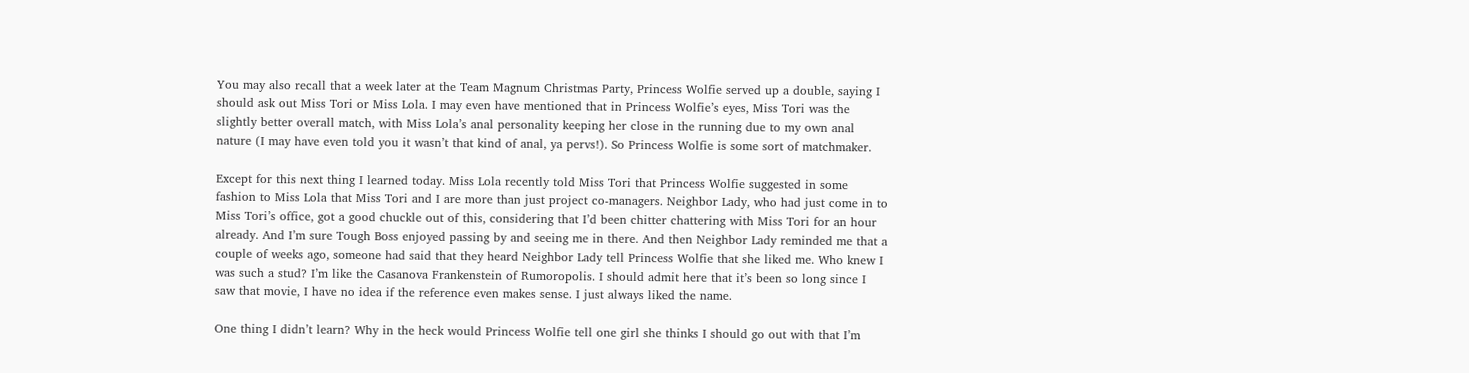You may also recall that a week later at the Team Magnum Christmas Party, Princess Wolfie served up a double, saying I should ask out Miss Tori or Miss Lola. I may even have mentioned that in Princess Wolfie’s eyes, Miss Tori was the slightly better overall match, with Miss Lola’s anal personality keeping her close in the running due to my own anal nature (I may have even told you it wasn’t that kind of anal, ya pervs!). So Princess Wolfie is some sort of matchmaker.

Except for this next thing I learned today. Miss Lola recently told Miss Tori that Princess Wolfie suggested in some fashion to Miss Lola that Miss Tori and I are more than just project co-managers. Neighbor Lady, who had just come in to Miss Tori’s office, got a good chuckle out of this, considering that I’d been chitter chattering with Miss Tori for an hour already. And I’m sure Tough Boss enjoyed passing by and seeing me in there. And then Neighbor Lady reminded me that a couple of weeks ago, someone had said that they heard Neighbor Lady tell Princess Wolfie that she liked me. Who knew I was such a stud? I’m like the Casanova Frankenstein of Rumoropolis. I should admit here that it’s been so long since I saw that movie, I have no idea if the reference even makes sense. I just always liked the name.

One thing I didn’t learn? Why in the heck would Princess Wolfie tell one girl she thinks I should go out with that I’m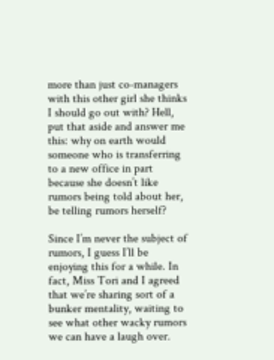more than just co-managers with this other girl she thinks I should go out with? Hell, put that aside and answer me this: why on earth would someone who is transferring to a new office in part because she doesn’t like rumors being told about her, be telling rumors herself?

Since I’m never the subject of rumors, I guess I’ll be enjoying this for a while. In fact, Miss Tori and I agreed that we’re sharing sort of a bunker mentality, waiting to see what other wacky rumors we can have a laugh over.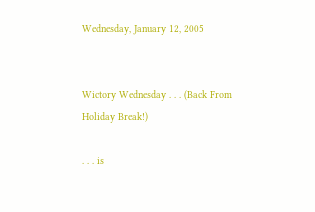Wednesday, January 12, 2005


Wictory Wednesday . . . (Back From Holiday Break!)

. . . is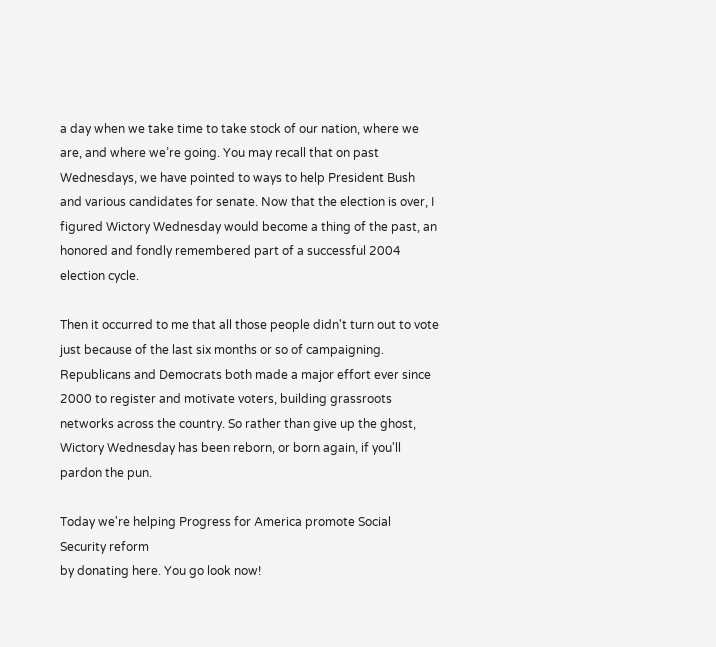a day when we take time to take stock of our nation, where we are, and where we’re going. You may recall that on past Wednesdays, we have pointed to ways to help President Bush and various candidates for senate. Now that the election is over, I figured Wictory Wednesday would become a thing of the past, an honored and fondly remembered part of a successful 2004 election cycle.

Then it occurred to me that all those people didn't turn out to vote just because of the last six months or so of campaigning. Republicans and Democrats both made a major effort ever since 2000 to register and motivate voters, building grassroots networks across the country. So rather than give up the ghost, Wictory Wednesday has been reborn, or born again, if you'll pardon the pun.

Today we're helping Progress for America promote Social Security reform
by donating here. You go look now!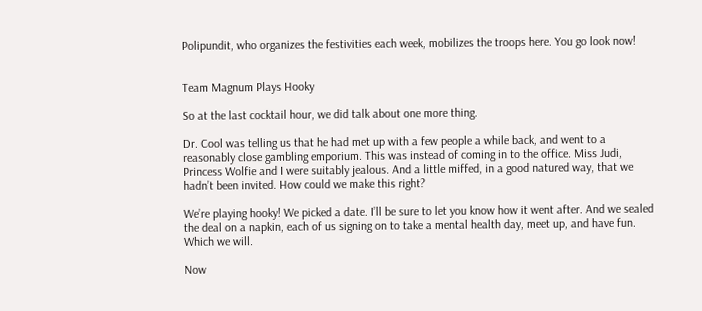Polipundit, who organizes the festivities each week, mobilizes the troops here. You go look now!


Team Magnum Plays Hooky

So at the last cocktail hour, we did talk about one more thing.

Dr. Cool was telling us that he had met up with a few people a while back, and went to a reasonably close gambling emporium. This was instead of coming in to the office. Miss Judi, Princess Wolfie and I were suitably jealous. And a little miffed, in a good natured way, that we hadn’t been invited. How could we make this right?

We’re playing hooky! We picked a date. I’ll be sure to let you know how it went after. And we sealed the deal on a napkin, each of us signing on to take a mental health day, meet up, and have fun. Which we will.

Now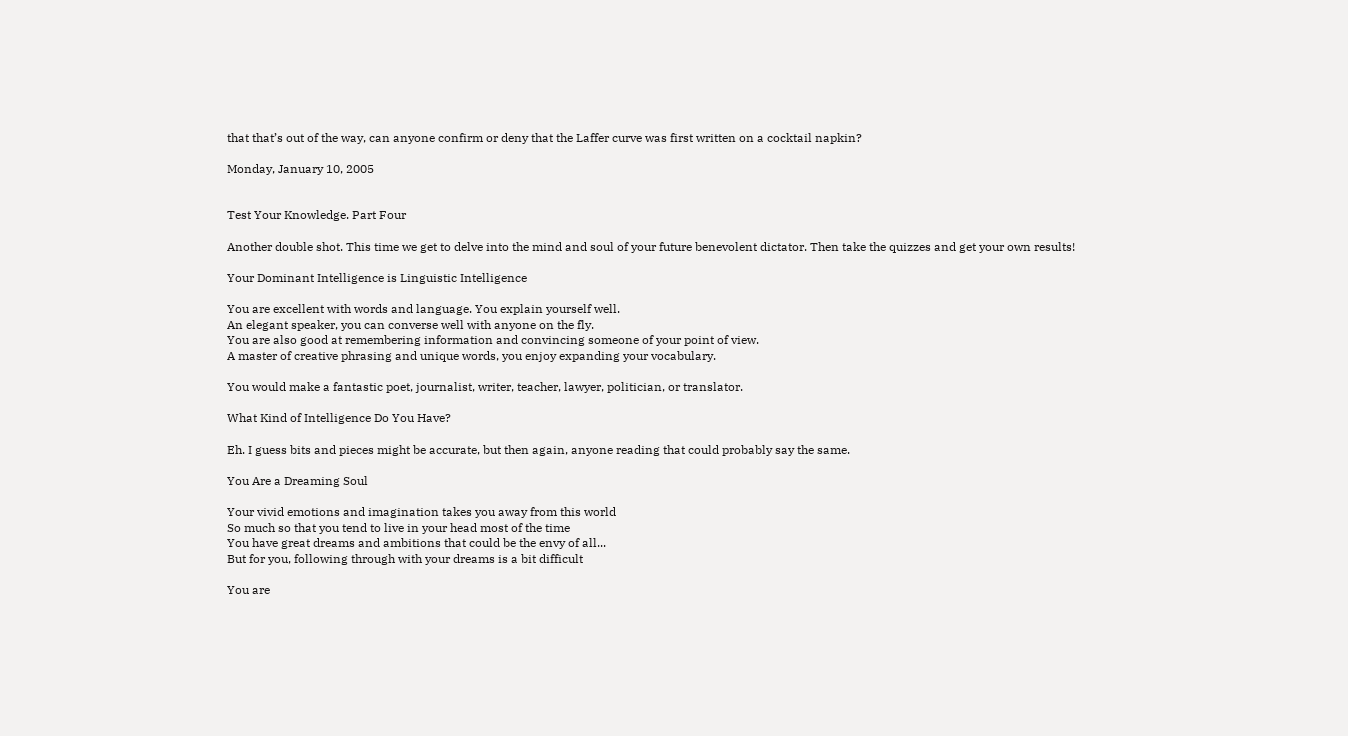that that’s out of the way, can anyone confirm or deny that the Laffer curve was first written on a cocktail napkin?

Monday, January 10, 2005


Test Your Knowledge. Part Four

Another double shot. This time we get to delve into the mind and soul of your future benevolent dictator. Then take the quizzes and get your own results!

Your Dominant Intelligence is Linguistic Intelligence

You are excellent with words and language. You explain yourself well.
An elegant speaker, you can converse well with anyone on the fly.
You are also good at remembering information and convincing someone of your point of view.
A master of creative phrasing and unique words, you enjoy expanding your vocabulary.

You would make a fantastic poet, journalist, writer, teacher, lawyer, politician, or translator.

What Kind of Intelligence Do You Have?

Eh. I guess bits and pieces might be accurate, but then again, anyone reading that could probably say the same.

You Are a Dreaming Soul

Your vivid emotions and imagination takes you away from this world
So much so that you tend to live in your head most of the time
You have great dreams and ambitions that could be the envy of all...
But for you, following through with your dreams is a bit difficult

You are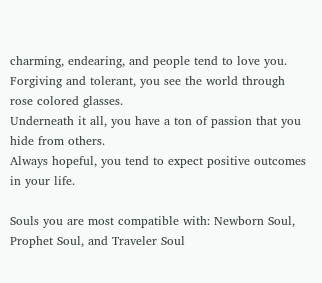charming, endearing, and people tend to love you.
Forgiving and tolerant, you see the world through rose colored glasses.
Underneath it all, you have a ton of passion that you hide from others.
Always hopeful, you tend to expect positive outcomes in your life.

Souls you are most compatible with: Newborn Soul, Prophet Soul, and Traveler Soul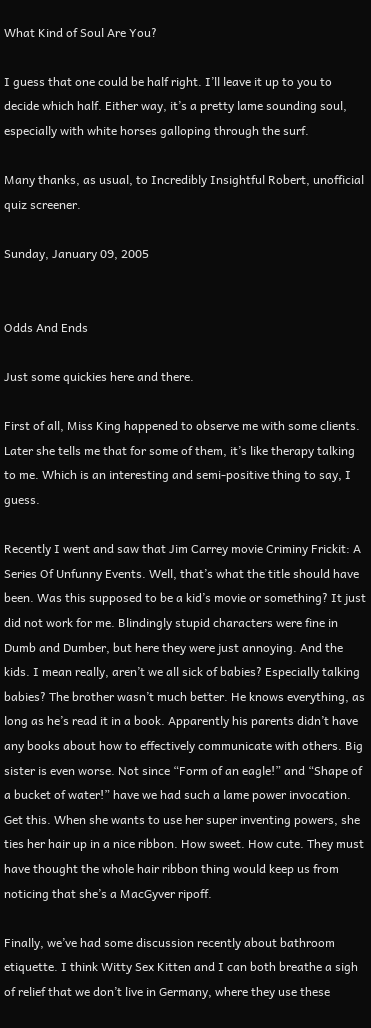What Kind of Soul Are You?

I guess that one could be half right. I’ll leave it up to you to decide which half. Either way, it’s a pretty lame sounding soul, especially with white horses galloping through the surf.

Many thanks, as usual, to Incredibly Insightful Robert, unofficial quiz screener.

Sunday, January 09, 2005


Odds And Ends

Just some quickies here and there.

First of all, Miss King happened to observe me with some clients. Later she tells me that for some of them, it’s like therapy talking to me. Which is an interesting and semi-positive thing to say, I guess.

Recently I went and saw that Jim Carrey movie Criminy Frickit: A Series Of Unfunny Events. Well, that’s what the title should have been. Was this supposed to be a kid’s movie or something? It just did not work for me. Blindingly stupid characters were fine in Dumb and Dumber, but here they were just annoying. And the kids. I mean really, aren’t we all sick of babies? Especially talking babies? The brother wasn’t much better. He knows everything, as long as he’s read it in a book. Apparently his parents didn’t have any books about how to effectively communicate with others. Big sister is even worse. Not since “Form of an eagle!” and “Shape of a bucket of water!” have we had such a lame power invocation. Get this. When she wants to use her super inventing powers, she ties her hair up in a nice ribbon. How sweet. How cute. They must have thought the whole hair ribbon thing would keep us from noticing that she’s a MacGyver ripoff.

Finally, we’ve had some discussion recently about bathroom etiquette. I think Witty Sex Kitten and I can both breathe a sigh of relief that we don’t live in Germany, where they use these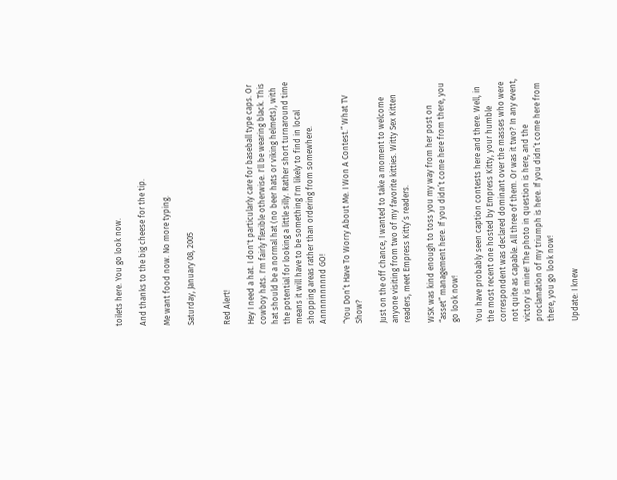toilets here. You go look now.

And thanks to the big cheese for the tip.

Me want food now. No more typing.

Saturday, January 08, 2005


Red Alert!

Hey I need a hat. I don't particularly care for baseball type caps. Or cowboy hats. I'm fairly flexible otherwise. I'll be wearing black. This hat should be a normal hat (no beer hats or viking helmets), with the potential for looking a little silly. Rather short turnaround time means it will have to be something I'm likely to find in local shopping areas rather than ordering from somewhere. Annnnnnnnnd GO!

“You Don’t Have To Worry About Me. I Won A Contest.” What TV Show?

Just on the off chance, I wanted to take a moment to welcome anyone visiting from two of my favorite kitties. Witty Sex Kitten readers, meet Empress Kitty’s readers.

WSK was kind enough to toss you my way from her post on “asset” management here. If you didn’t come here from there, you go look now!

You have probably seen caption contests here and there. Well, in the most recent one hosted by Empress Kitty, your humble correspondent was declared dominant over the masses who were not quite as capable. All three of them. Or was it two? In any event, victory is mine! The photo in question is here, and the proclamation of my triumph is here. If you didn’t come here from there, you go look now!

Update: I knew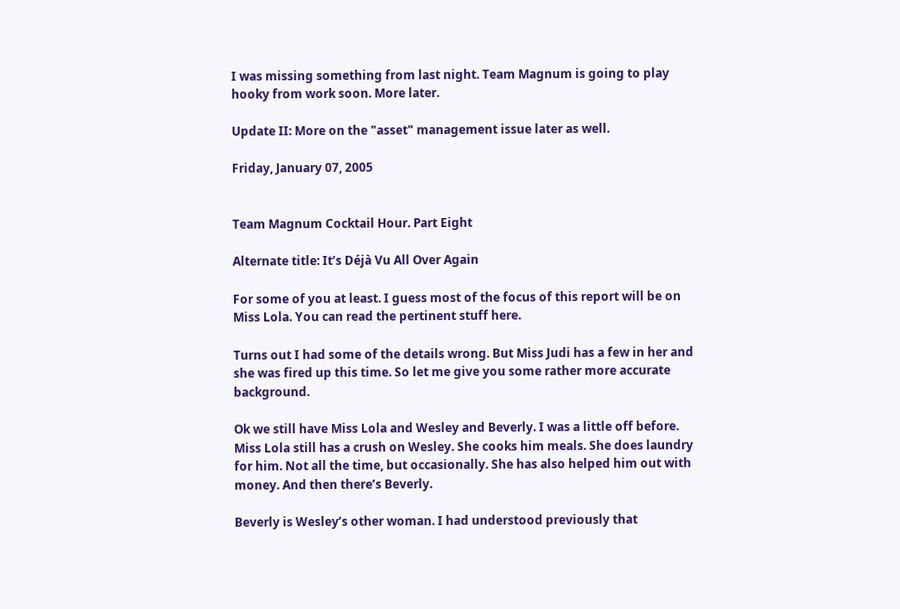I was missing something from last night. Team Magnum is going to play hooky from work soon. More later.

Update II: More on the "asset" management issue later as well.

Friday, January 07, 2005


Team Magnum Cocktail Hour. Part Eight

Alternate title: It’s Déjà Vu All Over Again

For some of you at least. I guess most of the focus of this report will be on Miss Lola. You can read the pertinent stuff here.

Turns out I had some of the details wrong. But Miss Judi has a few in her and she was fired up this time. So let me give you some rather more accurate background.

Ok we still have Miss Lola and Wesley and Beverly. I was a little off before. Miss Lola still has a crush on Wesley. She cooks him meals. She does laundry for him. Not all the time, but occasionally. She has also helped him out with money. And then there’s Beverly.

Beverly is Wesley’s other woman. I had understood previously that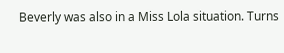Beverly was also in a Miss Lola situation. Turns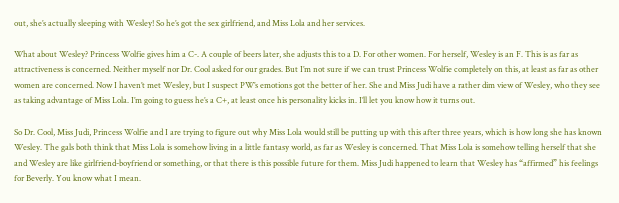out, she’s actually sleeping with Wesley! So he’s got the sex girlfriend, and Miss Lola and her services.

What about Wesley? Princess Wolfie gives him a C-. A couple of beers later, she adjusts this to a D. For other women. For herself, Wesley is an F. This is as far as attractiveness is concerned. Neither myself nor Dr. Cool asked for our grades. But I’m not sure if we can trust Princess Wolfie completely on this, at least as far as other women are concerned. Now I haven’t met Wesley, but I suspect PW’s emotions got the better of her. She and Miss Judi have a rather dim view of Wesley, who they see as taking advantage of Miss Lola. I’m going to guess he’s a C+, at least once his personality kicks in. I’ll let you know how it turns out.

So Dr. Cool, Miss Judi, Princess Wolfie and I are trying to figure out why Miss Lola would still be putting up with this after three years, which is how long she has known Wesley. The gals both think that Miss Lola is somehow living in a little fantasy world, as far as Wesley is concerned. That Miss Lola is somehow telling herself that she and Wesley are like girlfriend-boyfriend or something, or that there is this possible future for them. Miss Judi happened to learn that Wesley has “affirmed” his feelings for Beverly. You know what I mean.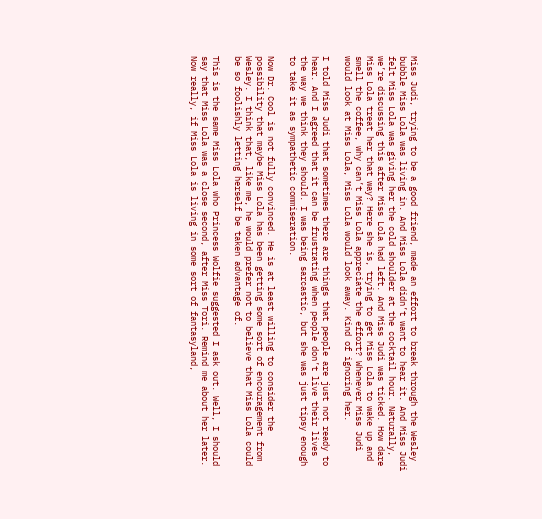Miss Judi, trying to be a good friend, made an effort to break through the Wesley bubble Miss Lola was living in. And Miss Lola didn’t want to hear it. And Miss Judi felt Miss Lola was giving her the cold shoulder at the cocktail hour. Naturally, we’re discussing this after Miss Lola had left. And Miss Judi was ticked. How dare Miss Lola treat her that way? Here she is, trying to get Miss Lola to wake up and smell the coffee, why can’t Miss Lola appreciate the effort? Whenever Miss Judi would look at Miss Lola, Miss Lola would look away. Kind of ignoring her.

I told Miss Judi that sometimes there are things that people are just not ready to hear. And I agreed that it can be frustrating when people don’t live their lives the way we think they should. I was being sarcastic, but she was just tipsy enough to take it as sympathetic commiseration.

Now Dr. Cool is not fully convinced. He is at least willing to consider the possibility that maybe Miss Lola has been getting some sort of encouragement from Wesley. I think that, like me, he would prefer not to believe that Miss Lola could be so foolishly letting herself be taken advantage of.

This is the same Miss Lola who Princess Wolfie suggested I ask out. Well, I should say that Miss Lola was a close second, after Miss Tori. Remind me about her later. Now really, if Miss Lola is living in some sort of fantasyland,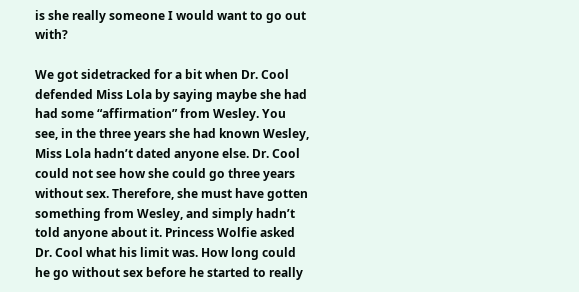is she really someone I would want to go out with?

We got sidetracked for a bit when Dr. Cool defended Miss Lola by saying maybe she had had some “affirmation” from Wesley. You see, in the three years she had known Wesley, Miss Lola hadn’t dated anyone else. Dr. Cool could not see how she could go three years without sex. Therefore, she must have gotten something from Wesley, and simply hadn’t told anyone about it. Princess Wolfie asked Dr. Cool what his limit was. How long could he go without sex before he started to really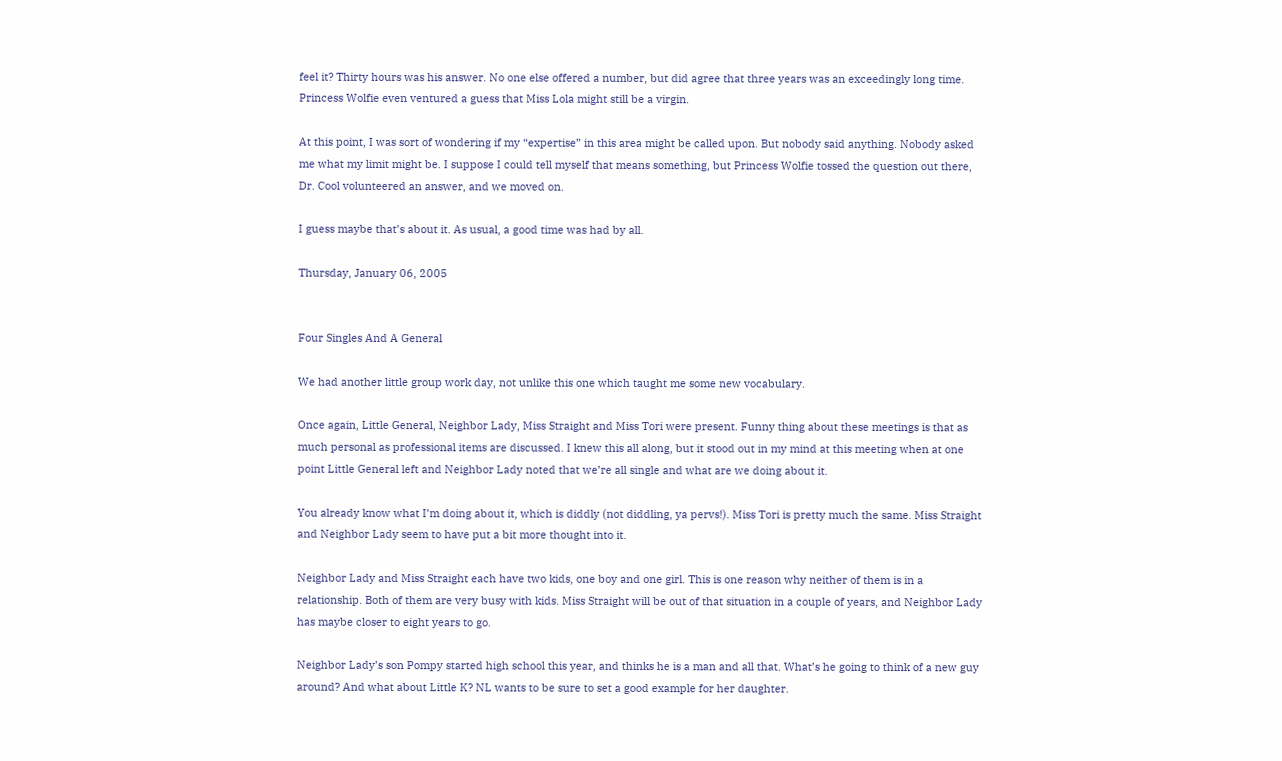feel it? Thirty hours was his answer. No one else offered a number, but did agree that three years was an exceedingly long time. Princess Wolfie even ventured a guess that Miss Lola might still be a virgin.

At this point, I was sort of wondering if my “expertise” in this area might be called upon. But nobody said anything. Nobody asked me what my limit might be. I suppose I could tell myself that means something, but Princess Wolfie tossed the question out there, Dr. Cool volunteered an answer, and we moved on.

I guess maybe that’s about it. As usual, a good time was had by all.

Thursday, January 06, 2005


Four Singles And A General

We had another little group work day, not unlike this one which taught me some new vocabulary.

Once again, Little General, Neighbor Lady, Miss Straight and Miss Tori were present. Funny thing about these meetings is that as much personal as professional items are discussed. I knew this all along, but it stood out in my mind at this meeting when at one point Little General left and Neighbor Lady noted that we’re all single and what are we doing about it.

You already know what I’m doing about it, which is diddly (not diddling, ya pervs!). Miss Tori is pretty much the same. Miss Straight and Neighbor Lady seem to have put a bit more thought into it.

Neighbor Lady and Miss Straight each have two kids, one boy and one girl. This is one reason why neither of them is in a relationship. Both of them are very busy with kids. Miss Straight will be out of that situation in a couple of years, and Neighbor Lady has maybe closer to eight years to go.

Neighbor Lady’s son Pompy started high school this year, and thinks he is a man and all that. What’s he going to think of a new guy around? And what about Little K? NL wants to be sure to set a good example for her daughter.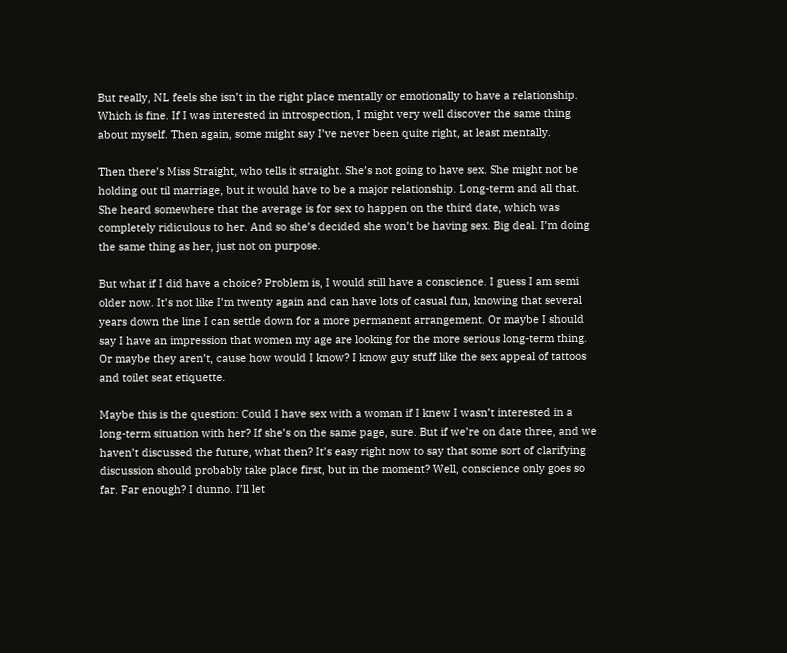But really, NL feels she isn’t in the right place mentally or emotionally to have a relationship. Which is fine. If I was interested in introspection, I might very well discover the same thing about myself. Then again, some might say I’ve never been quite right, at least mentally.

Then there’s Miss Straight, who tells it straight. She’s not going to have sex. She might not be holding out til marriage, but it would have to be a major relationship. Long-term and all that. She heard somewhere that the average is for sex to happen on the third date, which was completely ridiculous to her. And so she’s decided she won’t be having sex. Big deal. I’m doing the same thing as her, just not on purpose.

But what if I did have a choice? Problem is, I would still have a conscience. I guess I am semi older now. It’s not like I’m twenty again and can have lots of casual fun, knowing that several years down the line I can settle down for a more permanent arrangement. Or maybe I should say I have an impression that women my age are looking for the more serious long-term thing. Or maybe they aren’t, cause how would I know? I know guy stuff like the sex appeal of tattoos and toilet seat etiquette.

Maybe this is the question: Could I have sex with a woman if I knew I wasn’t interested in a long-term situation with her? If she’s on the same page, sure. But if we’re on date three, and we haven’t discussed the future, what then? It’s easy right now to say that some sort of clarifying discussion should probably take place first, but in the moment? Well, conscience only goes so far. Far enough? I dunno. I’ll let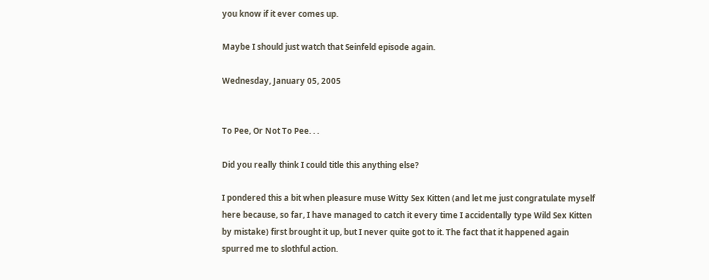you know if it ever comes up.

Maybe I should just watch that Seinfeld episode again.

Wednesday, January 05, 2005


To Pee, Or Not To Pee. . .

Did you really think I could title this anything else?

I pondered this a bit when pleasure muse Witty Sex Kitten (and let me just congratulate myself here because, so far, I have managed to catch it every time I accidentally type Wild Sex Kitten by mistake) first brought it up, but I never quite got to it. The fact that it happened again spurred me to slothful action.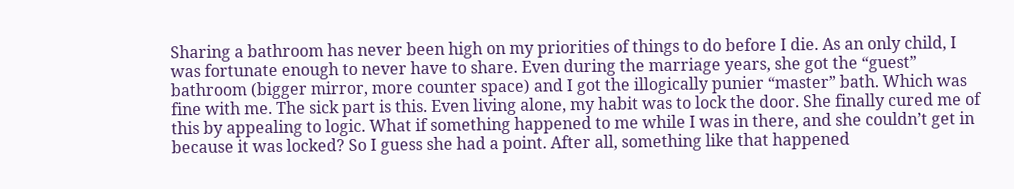Sharing a bathroom has never been high on my priorities of things to do before I die. As an only child, I was fortunate enough to never have to share. Even during the marriage years, she got the “guest” bathroom (bigger mirror, more counter space) and I got the illogically punier “master” bath. Which was fine with me. The sick part is this. Even living alone, my habit was to lock the door. She finally cured me of this by appealing to logic. What if something happened to me while I was in there, and she couldn’t get in because it was locked? So I guess she had a point. After all, something like that happened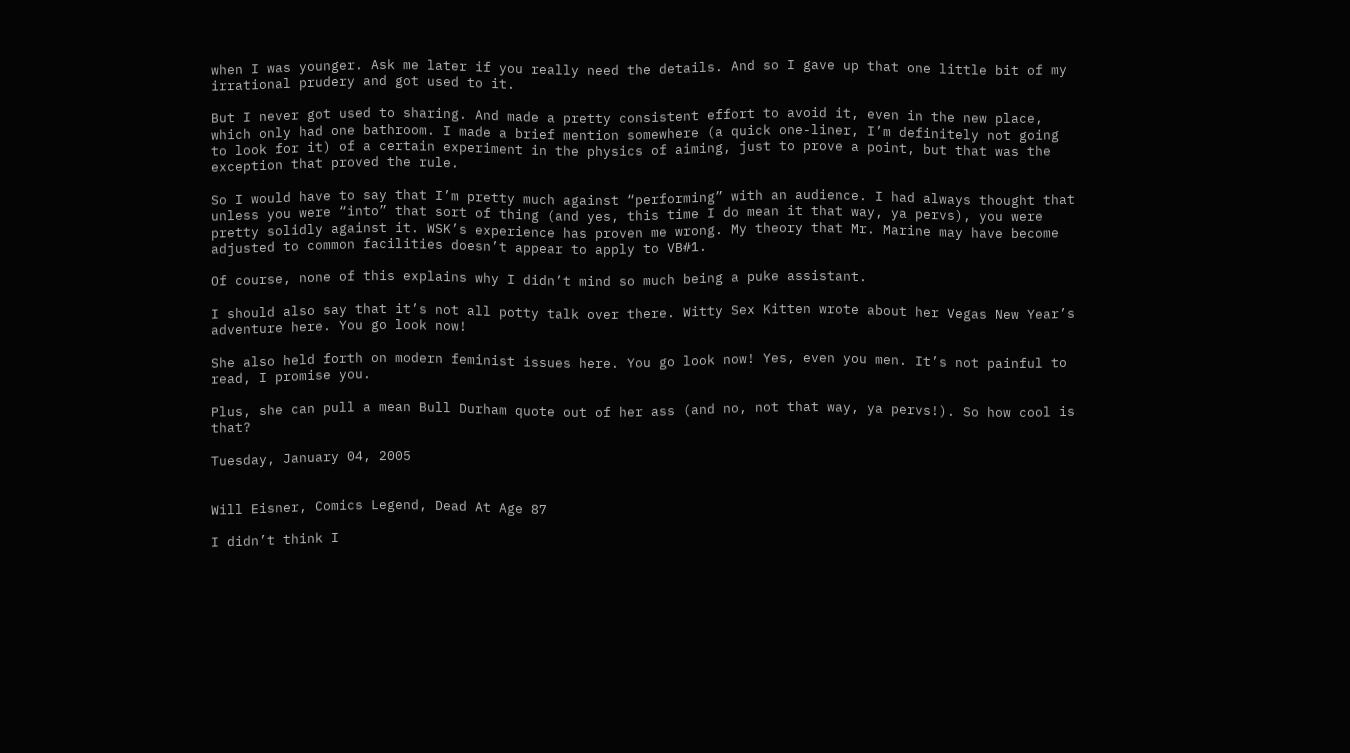when I was younger. Ask me later if you really need the details. And so I gave up that one little bit of my irrational prudery and got used to it.

But I never got used to sharing. And made a pretty consistent effort to avoid it, even in the new place, which only had one bathroom. I made a brief mention somewhere (a quick one-liner, I’m definitely not going to look for it) of a certain experiment in the physics of aiming, just to prove a point, but that was the exception that proved the rule.

So I would have to say that I’m pretty much against “performing” with an audience. I had always thought that unless you were “into” that sort of thing (and yes, this time I do mean it that way, ya pervs), you were pretty solidly against it. WSK’s experience has proven me wrong. My theory that Mr. Marine may have become adjusted to common facilities doesn’t appear to apply to VB#1.

Of course, none of this explains why I didn’t mind so much being a puke assistant.

I should also say that it’s not all potty talk over there. Witty Sex Kitten wrote about her Vegas New Year’s adventure here. You go look now!

She also held forth on modern feminist issues here. You go look now! Yes, even you men. It’s not painful to read, I promise you.

Plus, she can pull a mean Bull Durham quote out of her ass (and no, not that way, ya pervs!). So how cool is that?

Tuesday, January 04, 2005


Will Eisner, Comics Legend, Dead At Age 87

I didn’t think I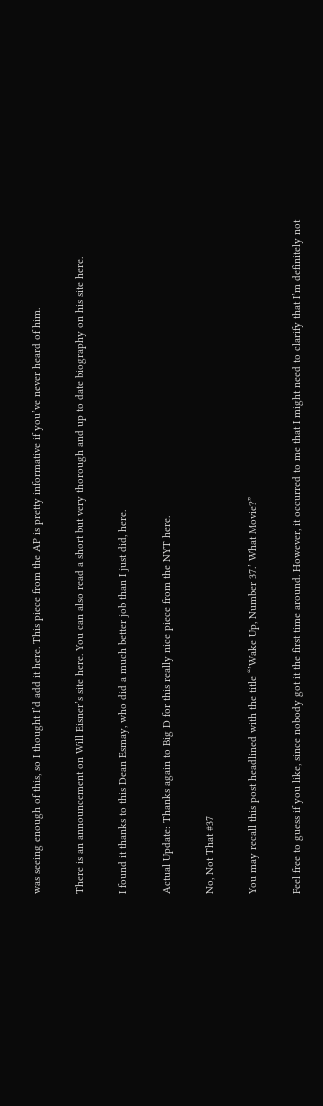was seeing enough of this, so I thought I’d add it here. This piece from the AP is pretty informative if you’ve never heard of him.

There is an announcement on Will Eisner’s site here. You can also read a short but very thorough and up to date biography on his site here.

I found it thanks to this Dean Esmay, who did a much better job than I just did, here.

Actual Update: Thanks again to Big D for this really nice piece from the NYT here.

No, Not That #37

You may recall this post headlined with the title “’Wake Up, Number 37.’ What Movie?”

Feel free to guess if you like, since nobody got it the first time around. However, it occurred to me that I might need to clarify that I’m definitely not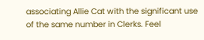associating Allie Cat with the significant use of the same number in Clerks. Feel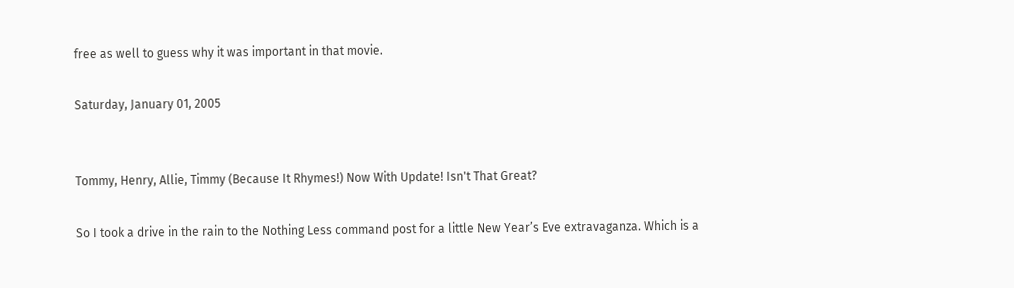free as well to guess why it was important in that movie.

Saturday, January 01, 2005


Tommy, Henry, Allie, Timmy (Because It Rhymes!) Now With Update! Isn't That Great?

So I took a drive in the rain to the Nothing Less command post for a little New Year’s Eve extravaganza. Which is a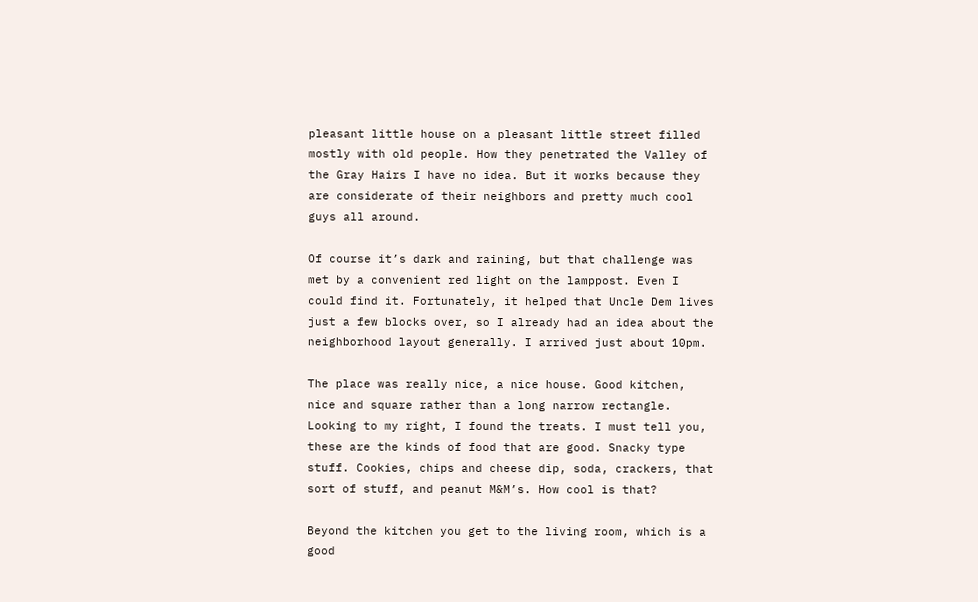pleasant little house on a pleasant little street filled mostly with old people. How they penetrated the Valley of the Gray Hairs I have no idea. But it works because they are considerate of their neighbors and pretty much cool guys all around.

Of course it’s dark and raining, but that challenge was met by a convenient red light on the lamppost. Even I could find it. Fortunately, it helped that Uncle Dem lives just a few blocks over, so I already had an idea about the neighborhood layout generally. I arrived just about 10pm.

The place was really nice, a nice house. Good kitchen, nice and square rather than a long narrow rectangle. Looking to my right, I found the treats. I must tell you, these are the kinds of food that are good. Snacky type stuff. Cookies, chips and cheese dip, soda, crackers, that sort of stuff, and peanut M&M’s. How cool is that?

Beyond the kitchen you get to the living room, which is a good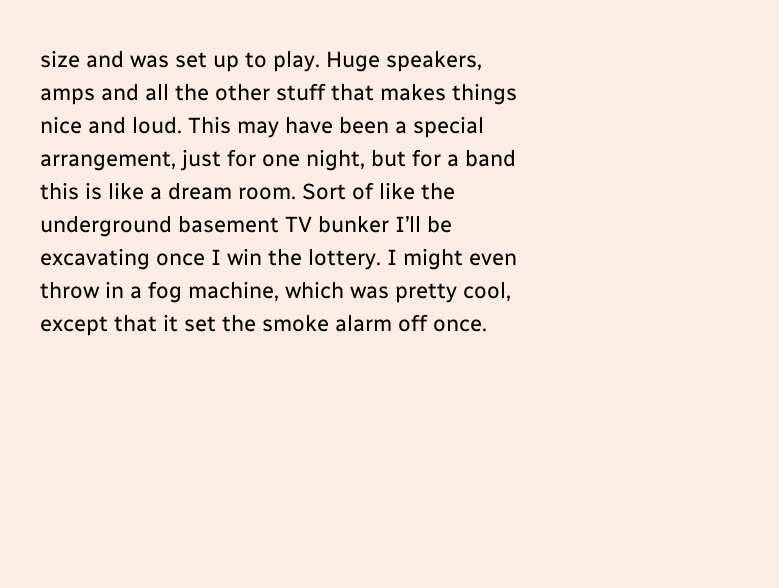size and was set up to play. Huge speakers, amps and all the other stuff that makes things nice and loud. This may have been a special arrangement, just for one night, but for a band this is like a dream room. Sort of like the underground basement TV bunker I’ll be excavating once I win the lottery. I might even throw in a fog machine, which was pretty cool, except that it set the smoke alarm off once.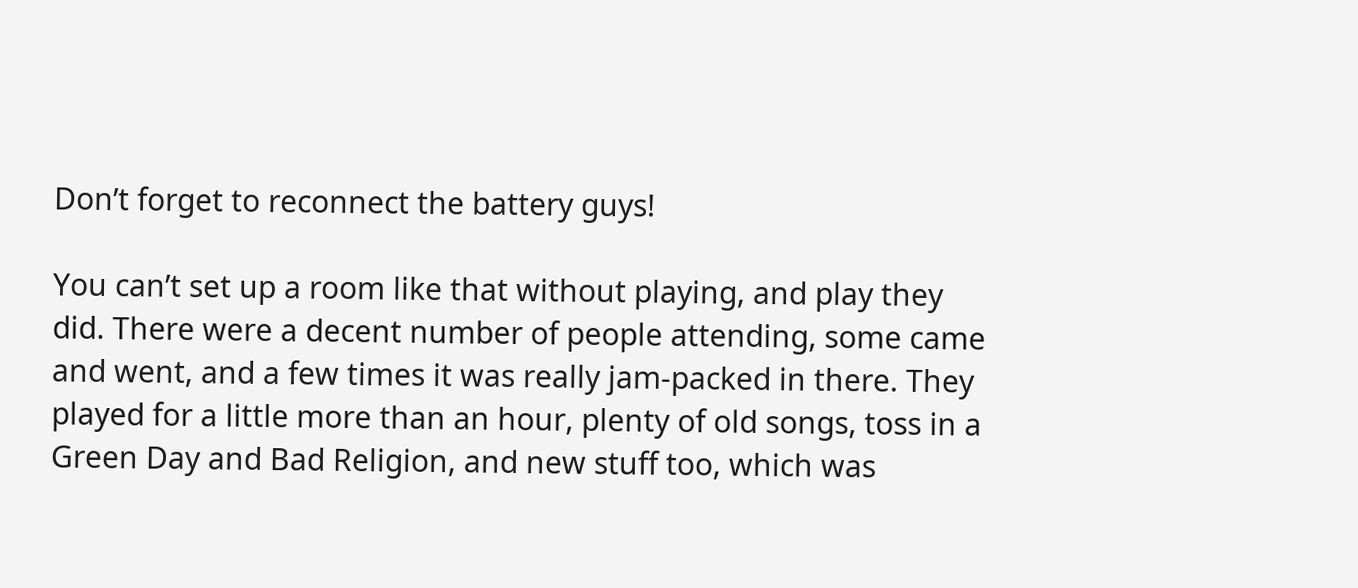Don’t forget to reconnect the battery guys!

You can’t set up a room like that without playing, and play they did. There were a decent number of people attending, some came and went, and a few times it was really jam-packed in there. They played for a little more than an hour, plenty of old songs, toss in a Green Day and Bad Religion, and new stuff too, which was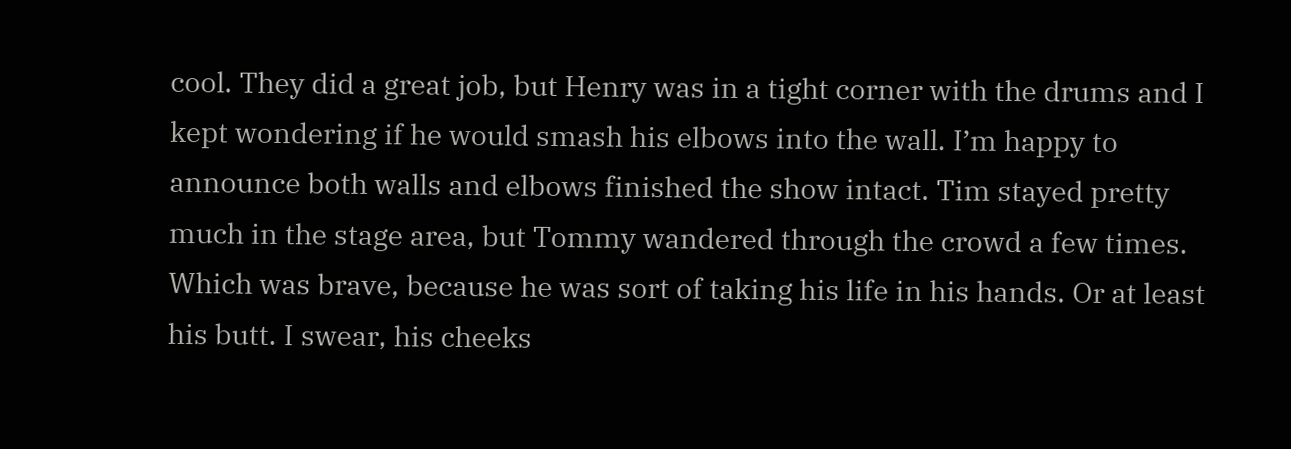cool. They did a great job, but Henry was in a tight corner with the drums and I kept wondering if he would smash his elbows into the wall. I’m happy to announce both walls and elbows finished the show intact. Tim stayed pretty much in the stage area, but Tommy wandered through the crowd a few times. Which was brave, because he was sort of taking his life in his hands. Or at least his butt. I swear, his cheeks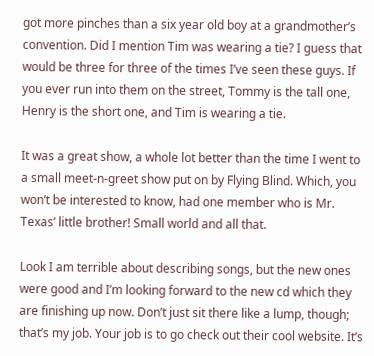got more pinches than a six year old boy at a grandmother’s convention. Did I mention Tim was wearing a tie? I guess that would be three for three of the times I’ve seen these guys. If you ever run into them on the street, Tommy is the tall one, Henry is the short one, and Tim is wearing a tie.

It was a great show, a whole lot better than the time I went to a small meet-n-greet show put on by Flying Blind. Which, you won’t be interested to know, had one member who is Mr. Texas’ little brother! Small world and all that.

Look I am terrible about describing songs, but the new ones were good and I’m looking forward to the new cd which they are finishing up now. Don’t just sit there like a lump, though; that’s my job. Your job is to go check out their cool website. It’s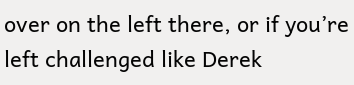over on the left there, or if you’re left challenged like Derek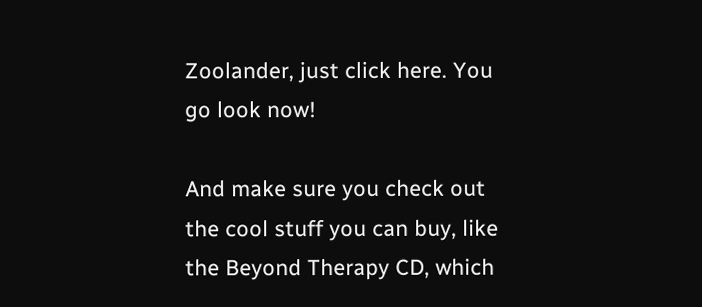Zoolander, just click here. You go look now!

And make sure you check out the cool stuff you can buy, like the Beyond Therapy CD, which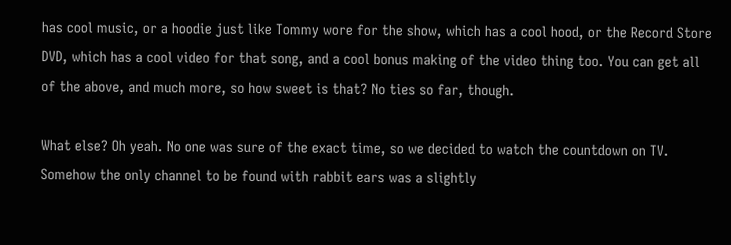has cool music, or a hoodie just like Tommy wore for the show, which has a cool hood, or the Record Store DVD, which has a cool video for that song, and a cool bonus making of the video thing too. You can get all of the above, and much more, so how sweet is that? No ties so far, though.

What else? Oh yeah. No one was sure of the exact time, so we decided to watch the countdown on TV. Somehow the only channel to be found with rabbit ears was a slightly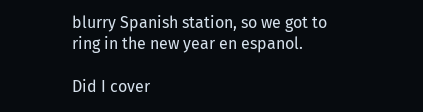blurry Spanish station, so we got to ring in the new year en espanol.

Did I cover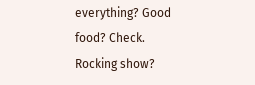everything? Good food? Check. Rocking show?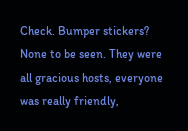Check. Bumper stickers? None to be seen. They were all gracious hosts, everyone was really friendly,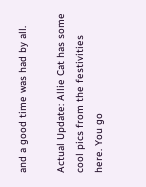and a good time was had by all.

Actual Update: Allie Cat has some cool pics from the festivities here. You go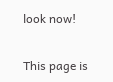look now!

This page is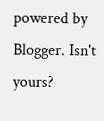powered by Blogger. Isn't yours?